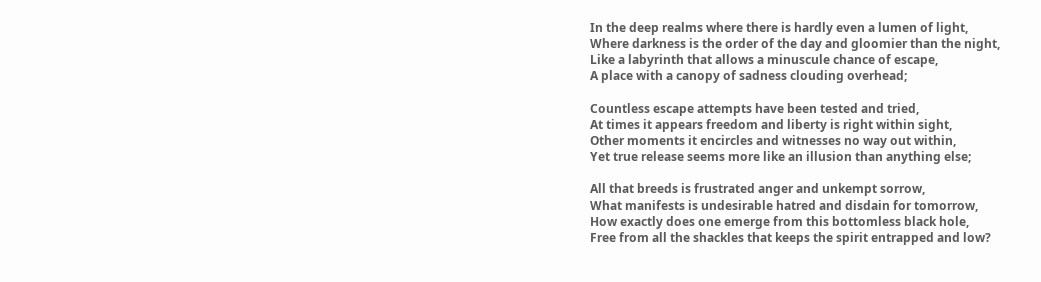In the deep realms where there is hardly even a lumen of light,
Where darkness is the order of the day and gloomier than the night,
Like a labyrinth that allows a minuscule chance of escape,
A place with a canopy of sadness clouding overhead;

Countless escape attempts have been tested and tried,
At times it appears freedom and liberty is right within sight,
Other moments it encircles and witnesses no way out within,
Yet true release seems more like an illusion than anything else;

All that breeds is frustrated anger and unkempt sorrow,
What manifests is undesirable hatred and disdain for tomorrow,
How exactly does one emerge from this bottomless black hole,
Free from all the shackles that keeps the spirit entrapped and low?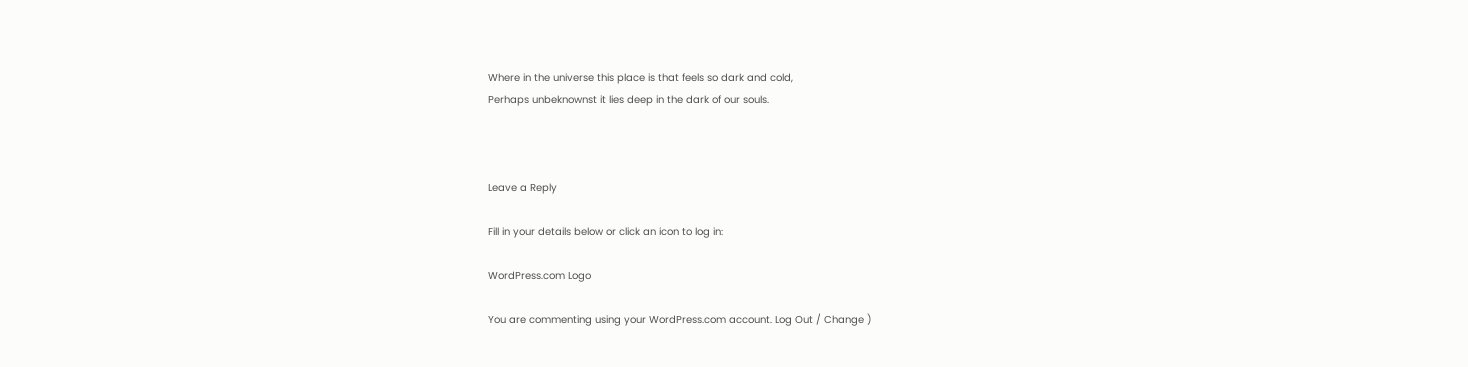Where in the universe this place is that feels so dark and cold,
Perhaps unbeknownst it lies deep in the dark of our souls.



Leave a Reply

Fill in your details below or click an icon to log in:

WordPress.com Logo

You are commenting using your WordPress.com account. Log Out / Change )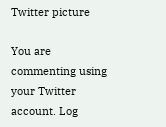Twitter picture

You are commenting using your Twitter account. Log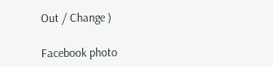Out / Change )

Facebook photo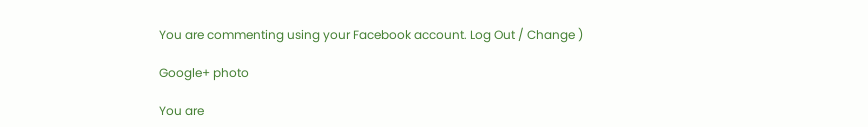You are commenting using your Facebook account. Log Out / Change )

Google+ photo

You are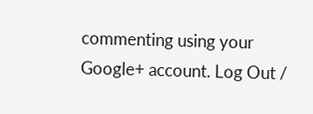commenting using your Google+ account. Log Out /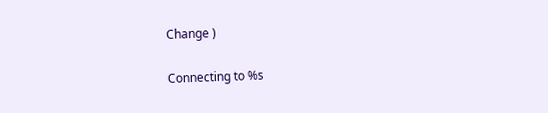Change )

Connecting to %s